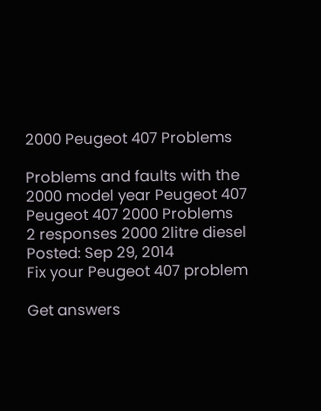2000 Peugeot 407 Problems

Problems and faults with the 2000 model year Peugeot 407
Peugeot 407 2000 Problems
2 responses 2000 2litre diesel
Posted: Sep 29, 2014
Fix your Peugeot 407 problem

Get answers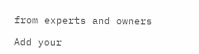from experts and owners

Add your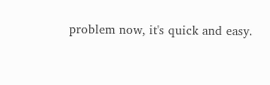problem now, it's quick and easy.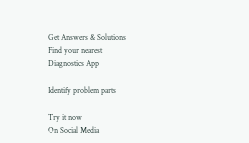Get Answers & Solutions
Find your nearest
Diagnostics App

Identify problem parts

Try it now
On Social Media